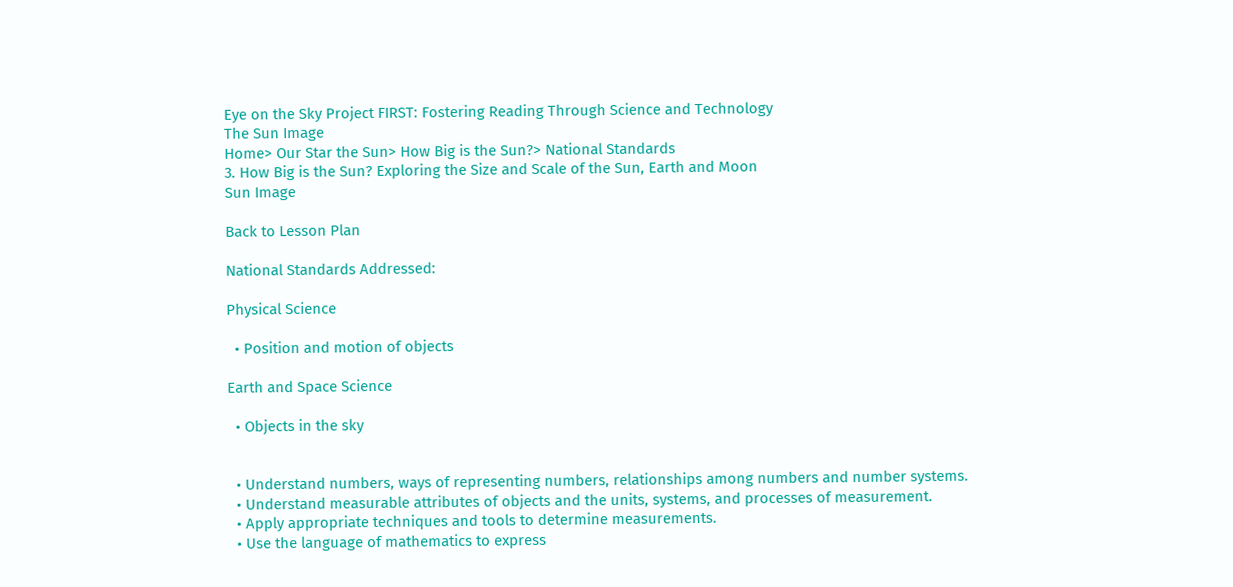Eye on the Sky Project FIRST: Fostering Reading Through Science and Technology
The Sun Image
Home> Our Star the Sun> How Big is the Sun?> National Standards
3. How Big is the Sun? Exploring the Size and Scale of the Sun, Earth and Moon
Sun Image

Back to Lesson Plan

National Standards Addressed:

Physical Science

  • Position and motion of objects

Earth and Space Science

  • Objects in the sky


  • Understand numbers, ways of representing numbers, relationships among numbers and number systems.
  • Understand measurable attributes of objects and the units, systems, and processes of measurement.
  • Apply appropriate techniques and tools to determine measurements.
  • Use the language of mathematics to express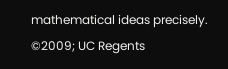mathematical ideas precisely.
©2009; UC Regents